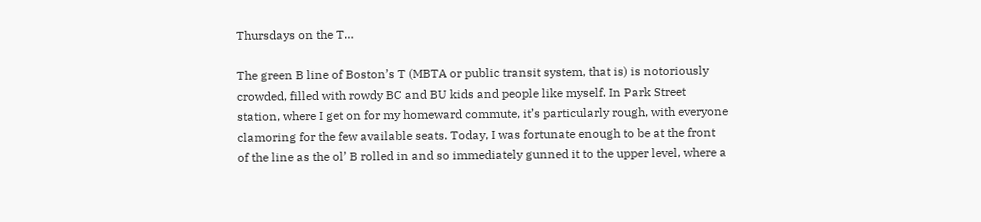Thursdays on the T…

The green B line of Boston’s T (MBTA or public transit system, that is) is notoriously crowded, filled with rowdy BC and BU kids and people like myself. In Park Street station, where I get on for my homeward commute, it’s particularly rough, with everyone clamoring for the few available seats. Today, I was fortunate enough to be at the front of the line as the ol’ B rolled in and so immediately gunned it to the upper level, where a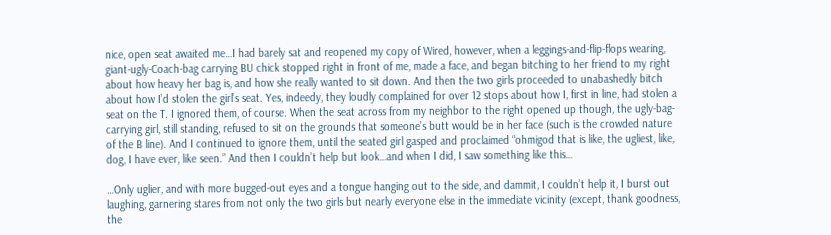nice, open seat awaited me…I had barely sat and reopened my copy of Wired, however, when a leggings-and-flip-flops wearing, giant-ugly-Coach-bag carrying BU chick stopped right in front of me, made a face, and began bitching to her friend to my right about how heavy her bag is, and how she really wanted to sit down. And then the two girls proceeded to unabashedly bitch about how I’d stolen the girl’s seat. Yes, indeedy, they loudly complained for over 12 stops about how I, first in line, had stolen a seat on the T. I ignored them, of course. When the seat across from my neighbor to the right opened up though, the ugly-bag-carrying girl, still standing, refused to sit on the grounds that someone’s butt would be in her face (such is the crowded nature of the B line). And I continued to ignore them, until the seated girl gasped and proclaimed “ohmigod that is like, the ugliest, like, dog, I have ever, like seen.” And then I couldn’t help but look…and when I did, I saw something like this…

…Only uglier, and with more bugged-out eyes and a tongue hanging out to the side, and dammit, I couldn’t help it, I burst out laughing, garnering stares from not only the two girls but nearly everyone else in the immediate vicinity (except, thank goodness, the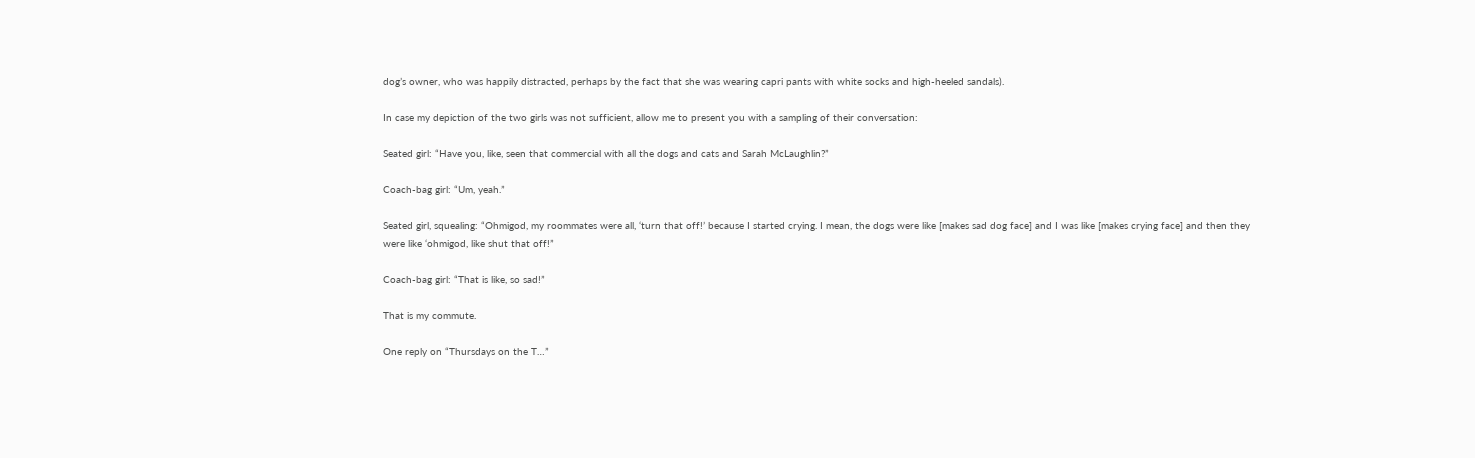dog’s owner, who was happily distracted, perhaps by the fact that she was wearing capri pants with white socks and high-heeled sandals).

In case my depiction of the two girls was not sufficient, allow me to present you with a sampling of their conversation:

Seated girl: “Have you, like, seen that commercial with all the dogs and cats and Sarah McLaughlin?”

Coach-bag girl: “Um, yeah.”

Seated girl, squealing: “Ohmigod, my roommates were all, ‘turn that off!’ because I started crying. I mean, the dogs were like [makes sad dog face] and I was like [makes crying face] and then they were like ‘ohmigod, like shut that off!”

Coach-bag girl: “That is like, so sad!”

That is my commute.

One reply on “Thursdays on the T…”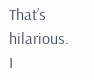That’s hilarious. I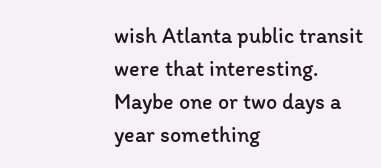wish Atlanta public transit were that interesting. Maybe one or two days a year something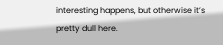interesting happens, but otherwise it’s pretty dull here.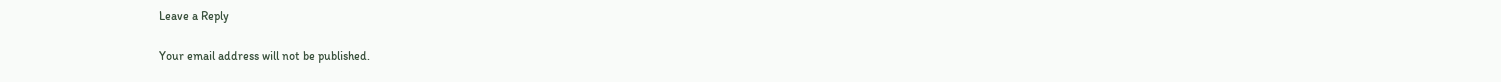Leave a Reply

Your email address will not be published.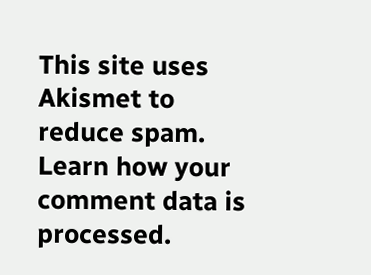This site uses Akismet to reduce spam. Learn how your comment data is processed.